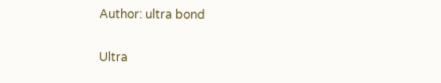Author: ultra bond

Ultra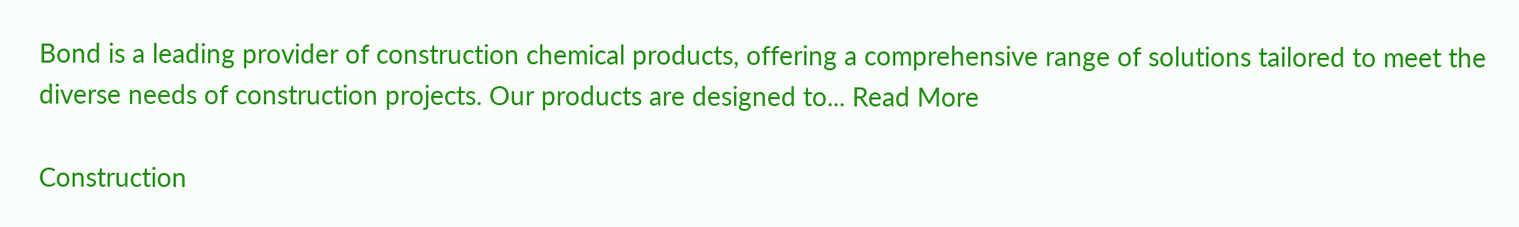Bond is a leading provider of construction chemical products, offering a comprehensive range of solutions tailored to meet the diverse needs of construction projects. Our products are designed to... Read More

Construction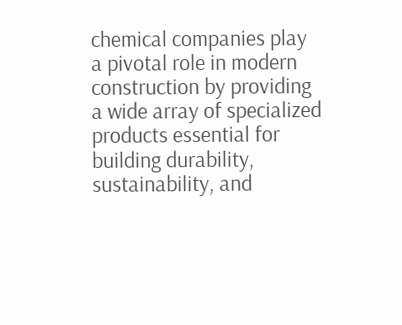chemical companies play a pivotal role in modern construction by providing a wide array of specialized products essential for building durability, sustainability, and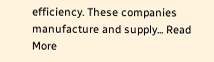efficiency. These companies manufacture and supply... Read More